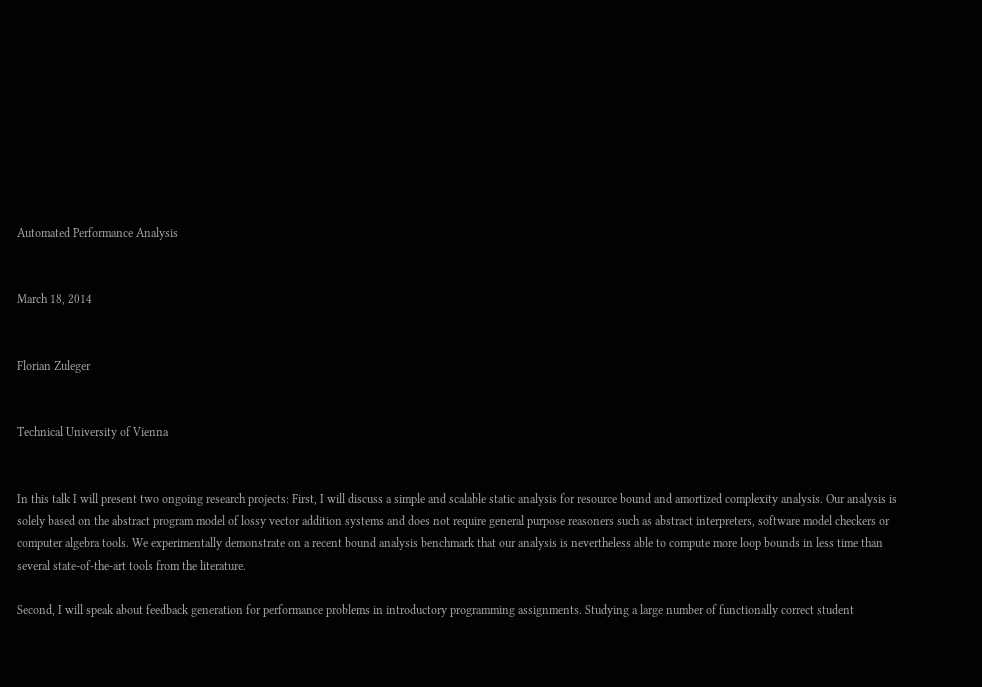Automated Performance Analysis


March 18, 2014


Florian Zuleger


Technical University of Vienna


In this talk I will present two ongoing research projects: First, I will discuss a simple and scalable static analysis for resource bound and amortized complexity analysis. Our analysis is solely based on the abstract program model of lossy vector addition systems and does not require general purpose reasoners such as abstract interpreters, software model checkers or computer algebra tools. We experimentally demonstrate on a recent bound analysis benchmark that our analysis is nevertheless able to compute more loop bounds in less time than several state-of-the-art tools from the literature.

Second, I will speak about feedback generation for performance problems in introductory programming assignments. Studying a large number of functionally correct student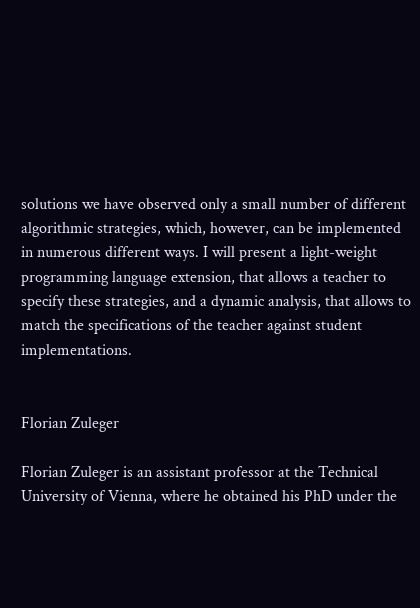solutions we have observed only a small number of different algorithmic strategies, which, however, can be implemented in numerous different ways. I will present a light-weight programming language extension, that allows a teacher to specify these strategies, and a dynamic analysis, that allows to match the specifications of the teacher against student implementations.


Florian Zuleger

Florian Zuleger is an assistant professor at the Technical University of Vienna, where he obtained his PhD under the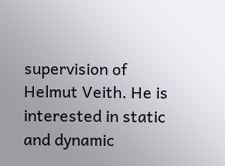supervision of Helmut Veith. He is interested in static and dynamic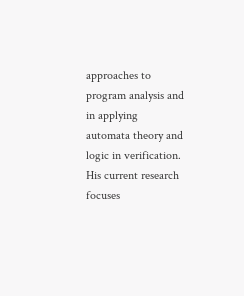approaches to program analysis and in applying automata theory and logic in verification. His current research focuses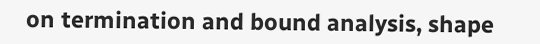on termination and bound analysis, shape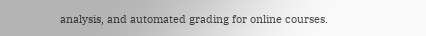analysis, and automated grading for online courses.